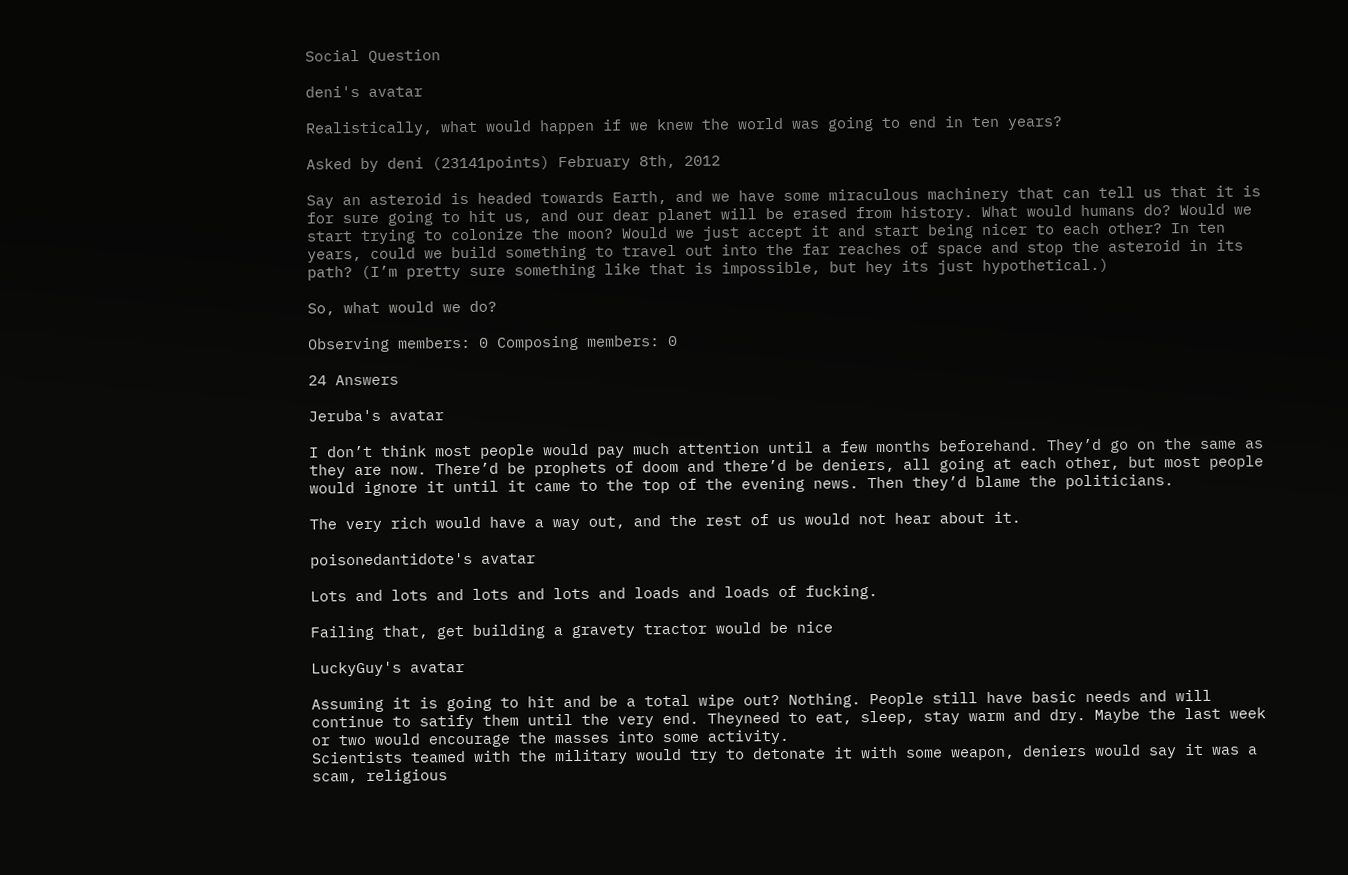Social Question

deni's avatar

Realistically, what would happen if we knew the world was going to end in ten years?

Asked by deni (23141points) February 8th, 2012

Say an asteroid is headed towards Earth, and we have some miraculous machinery that can tell us that it is for sure going to hit us, and our dear planet will be erased from history. What would humans do? Would we start trying to colonize the moon? Would we just accept it and start being nicer to each other? In ten years, could we build something to travel out into the far reaches of space and stop the asteroid in its path? (I’m pretty sure something like that is impossible, but hey its just hypothetical.)

So, what would we do?

Observing members: 0 Composing members: 0

24 Answers

Jeruba's avatar

I don’t think most people would pay much attention until a few months beforehand. They’d go on the same as they are now. There’d be prophets of doom and there’d be deniers, all going at each other, but most people would ignore it until it came to the top of the evening news. Then they’d blame the politicians.

The very rich would have a way out, and the rest of us would not hear about it.

poisonedantidote's avatar

Lots and lots and lots and lots and loads and loads of fucking.

Failing that, get building a gravety tractor would be nice

LuckyGuy's avatar

Assuming it is going to hit and be a total wipe out? Nothing. People still have basic needs and will continue to satify them until the very end. Theyneed to eat, sleep, stay warm and dry. Maybe the last week or two would encourage the masses into some activity.
Scientists teamed with the military would try to detonate it with some weapon, deniers would say it was a scam, religious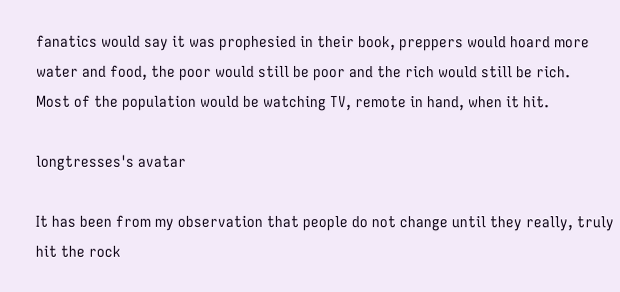fanatics would say it was prophesied in their book, preppers would hoard more water and food, the poor would still be poor and the rich would still be rich.
Most of the population would be watching TV, remote in hand, when it hit.

longtresses's avatar

It has been from my observation that people do not change until they really, truly hit the rock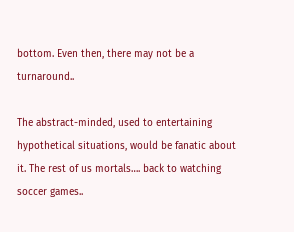bottom. Even then, there may not be a turnaround..

The abstract-minded, used to entertaining hypothetical situations, would be fanatic about it. The rest of us mortals…. back to watching soccer games..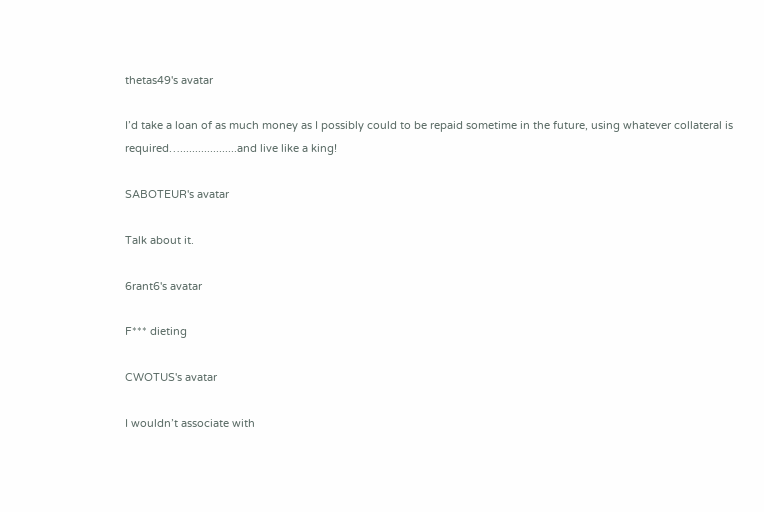thetas49's avatar

I’d take a loan of as much money as I possibly could to be repaid sometime in the future, using whatever collateral is required…...................and live like a king!

SABOTEUR's avatar

Talk about it.

6rant6's avatar

F*** dieting

CWOTUS's avatar

I wouldn’t associate with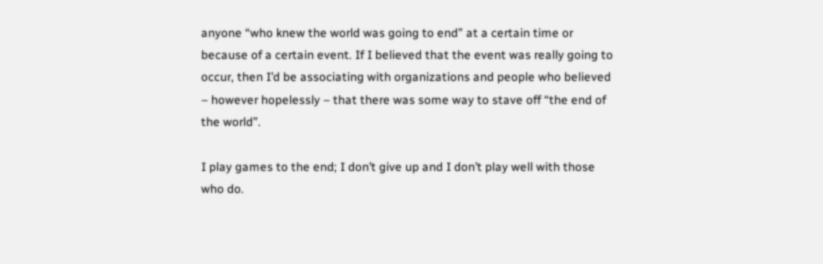anyone “who knew the world was going to end” at a certain time or because of a certain event. If I believed that the event was really going to occur, then I’d be associating with organizations and people who believed – however hopelessly – that there was some way to stave off “the end of the world”.

I play games to the end; I don’t give up and I don’t play well with those who do.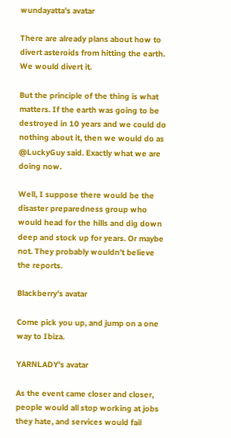wundayatta's avatar

There are already plans about how to divert asteroids from hitting the earth. We would divert it.

But the principle of the thing is what matters. If the earth was going to be destroyed in 10 years and we could do nothing about it, then we would do as @LuckyGuy said. Exactly what we are doing now.

Well, I suppose there would be the disaster preparedness group who would head for the hills and dig down deep and stock up for years. Or maybe not. They probably wouldn’t believe the reports.

Blackberry's avatar

Come pick you up, and jump on a one way to Ibiza.

YARNLADY's avatar

As the event came closer and closer, people would all stop working at jobs they hate, and services would fail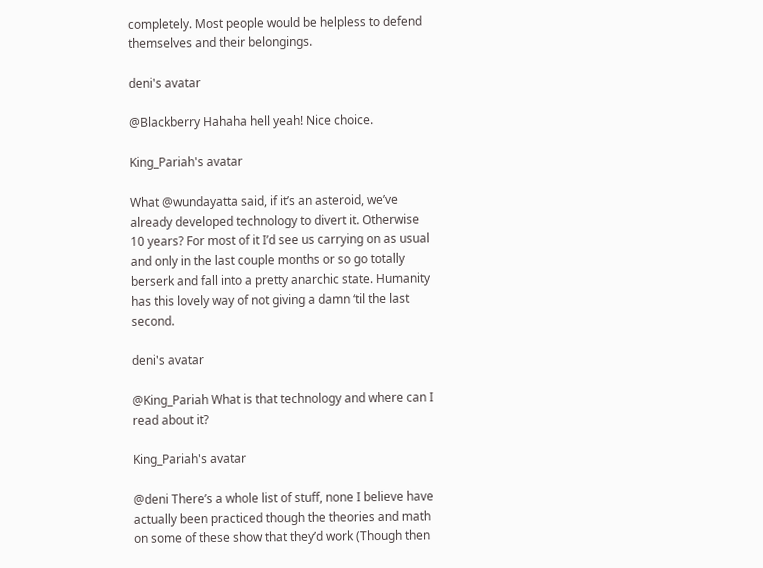completely. Most people would be helpless to defend themselves and their belongings.

deni's avatar

@Blackberry Hahaha hell yeah! Nice choice.

King_Pariah's avatar

What @wundayatta said, if it’s an asteroid, we’ve already developed technology to divert it. Otherwise 10 years? For most of it I’d see us carrying on as usual and only in the last couple months or so go totally berserk and fall into a pretty anarchic state. Humanity has this lovely way of not giving a damn ‘til the last second.

deni's avatar

@King_Pariah What is that technology and where can I read about it?

King_Pariah's avatar

@deni There’s a whole list of stuff, none I believe have actually been practiced though the theories and math on some of these show that they’d work (Though then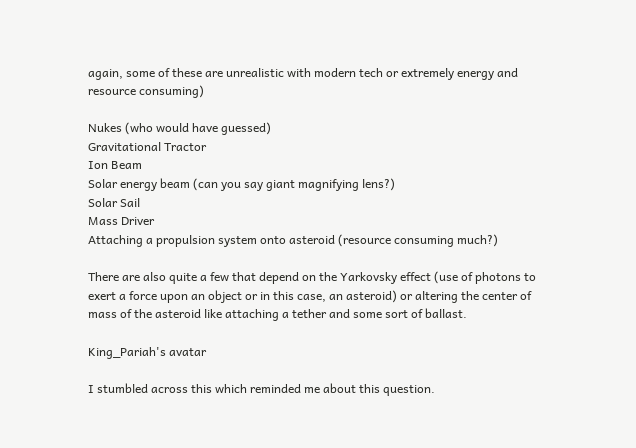again, some of these are unrealistic with modern tech or extremely energy and resource consuming)

Nukes (who would have guessed)
Gravitational Tractor
Ion Beam
Solar energy beam (can you say giant magnifying lens?)
Solar Sail
Mass Driver
Attaching a propulsion system onto asteroid (resource consuming much?)

There are also quite a few that depend on the Yarkovsky effect (use of photons to exert a force upon an object or in this case, an asteroid) or altering the center of mass of the asteroid like attaching a tether and some sort of ballast.

King_Pariah's avatar

I stumbled across this which reminded me about this question.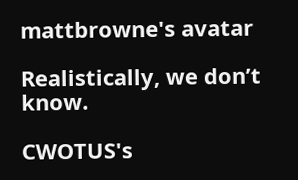mattbrowne's avatar

Realistically, we don’t know.

CWOTUS's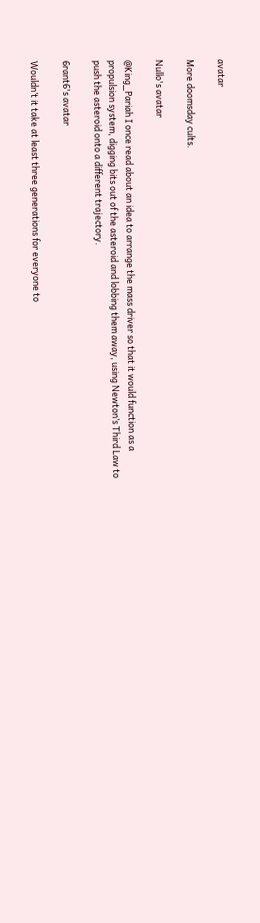avatar

More doomsday cults.

Nullo's avatar

@King_Pariah I once read about an idea to arrange the mass driver so that it would function as a propulsion system, digging bits out of the asteroid and lobbing them away, using Newton’s Third Law to push the asteroid onto a different trajectory.

6rant6's avatar

Wouldn’t it take at least three generations for everyone to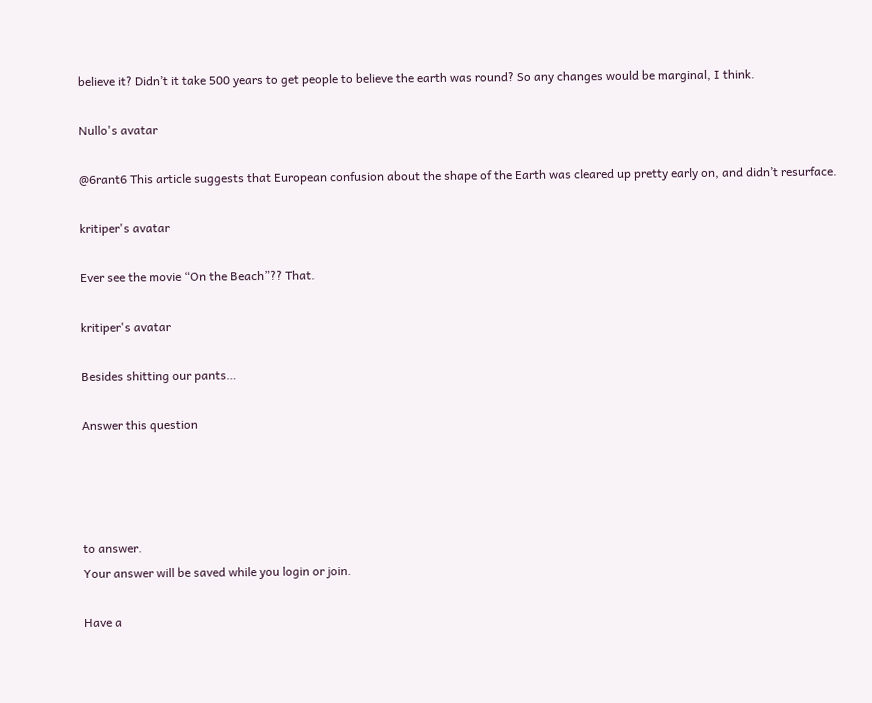believe it? Didn’t it take 500 years to get people to believe the earth was round? So any changes would be marginal, I think.

Nullo's avatar

@6rant6 This article suggests that European confusion about the shape of the Earth was cleared up pretty early on, and didn’t resurface.

kritiper's avatar

Ever see the movie “On the Beach”?? That.

kritiper's avatar

Besides shitting our pants…

Answer this question




to answer.
Your answer will be saved while you login or join.

Have a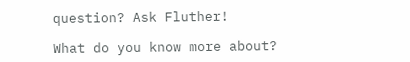question? Ask Fluther!

What do you know more about?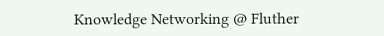Knowledge Networking @ Fluther